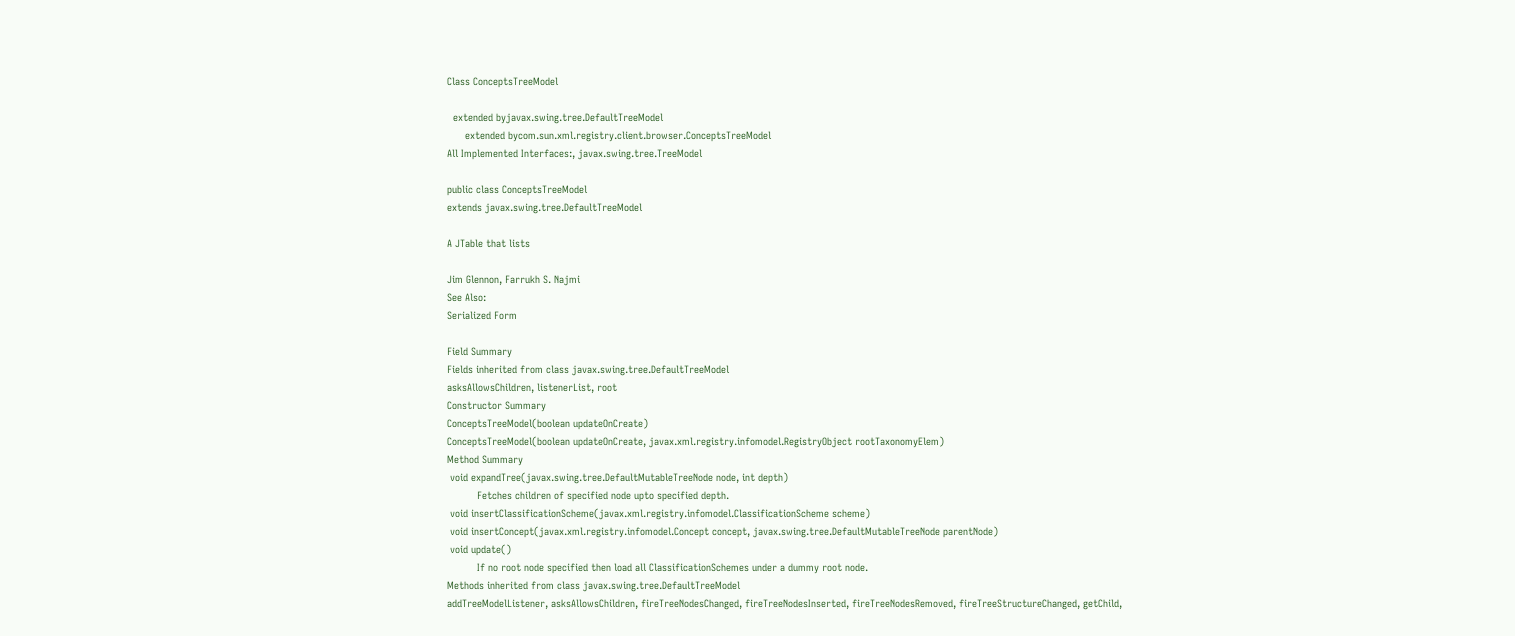Class ConceptsTreeModel

  extended byjavax.swing.tree.DefaultTreeModel
      extended bycom.sun.xml.registry.client.browser.ConceptsTreeModel
All Implemented Interfaces:, javax.swing.tree.TreeModel

public class ConceptsTreeModel
extends javax.swing.tree.DefaultTreeModel

A JTable that lists

Jim Glennon, Farrukh S. Najmi
See Also:
Serialized Form

Field Summary
Fields inherited from class javax.swing.tree.DefaultTreeModel
asksAllowsChildren, listenerList, root
Constructor Summary
ConceptsTreeModel(boolean updateOnCreate)
ConceptsTreeModel(boolean updateOnCreate, javax.xml.registry.infomodel.RegistryObject rootTaxonomyElem)
Method Summary
 void expandTree(javax.swing.tree.DefaultMutableTreeNode node, int depth)
          Fetches children of specified node upto specified depth.
 void insertClassificationScheme(javax.xml.registry.infomodel.ClassificationScheme scheme)
 void insertConcept(javax.xml.registry.infomodel.Concept concept, javax.swing.tree.DefaultMutableTreeNode parentNode)
 void update()
          If no root node specified then load all ClassificationSchemes under a dummy root node.
Methods inherited from class javax.swing.tree.DefaultTreeModel
addTreeModelListener, asksAllowsChildren, fireTreeNodesChanged, fireTreeNodesInserted, fireTreeNodesRemoved, fireTreeStructureChanged, getChild,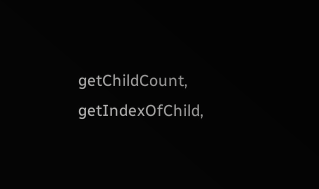getChildCount, getIndexOfChild,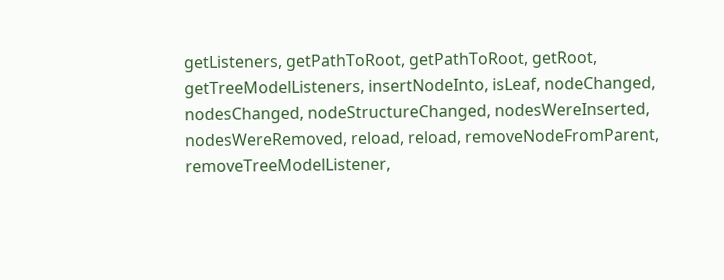getListeners, getPathToRoot, getPathToRoot, getRoot, getTreeModelListeners, insertNodeInto, isLeaf, nodeChanged, nodesChanged, nodeStructureChanged, nodesWereInserted, nodesWereRemoved, reload, reload, removeNodeFromParent, removeTreeModelListener,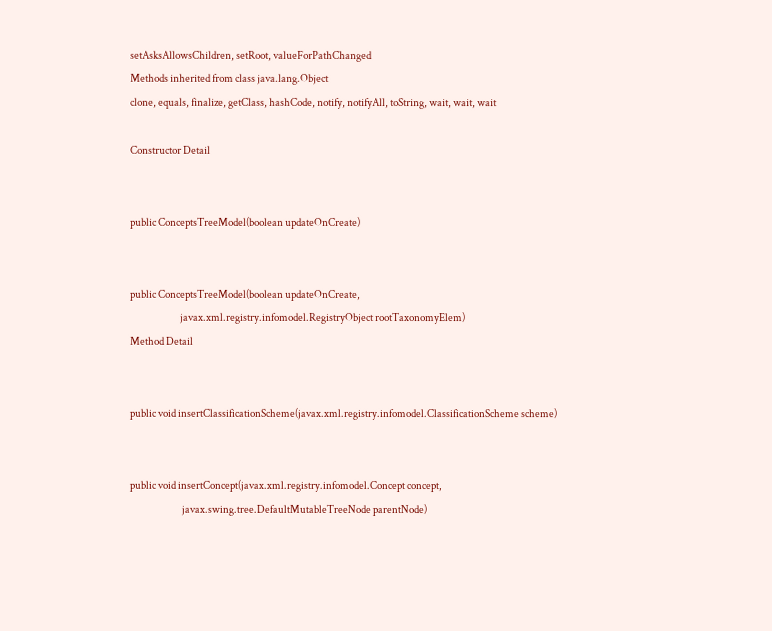setAsksAllowsChildren, setRoot, valueForPathChanged
Methods inherited from class java.lang.Object
clone, equals, finalize, getClass, hashCode, notify, notifyAll, toString, wait, wait, wait

Constructor Detail


public ConceptsTreeModel(boolean updateOnCreate)


public ConceptsTreeModel(boolean updateOnCreate,
                         javax.xml.registry.infomodel.RegistryObject rootTaxonomyElem)
Method Detail


public void insertClassificationScheme(javax.xml.registry.infomodel.ClassificationScheme scheme)


public void insertConcept(javax.xml.registry.infomodel.Concept concept,
                          javax.swing.tree.DefaultMutableTreeNode parentNode)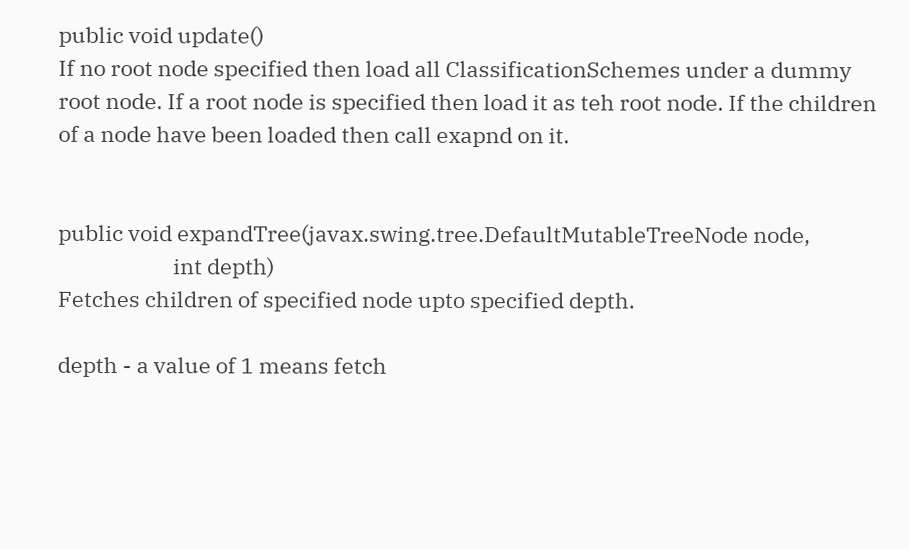public void update()
If no root node specified then load all ClassificationSchemes under a dummy root node. If a root node is specified then load it as teh root node. If the children of a node have been loaded then call exapnd on it.


public void expandTree(javax.swing.tree.DefaultMutableTreeNode node,
                       int depth)
Fetches children of specified node upto specified depth.

depth - a value of 1 means fetch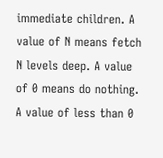immediate children. A value of N means fetch N levels deep. A value of 0 means do nothing. A value of less than 0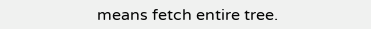means fetch entire tree.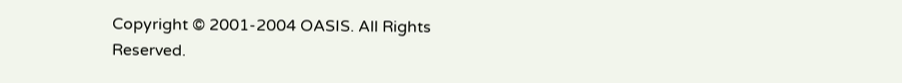Copyright © 2001-2004 OASIS. All Rights Reserved.